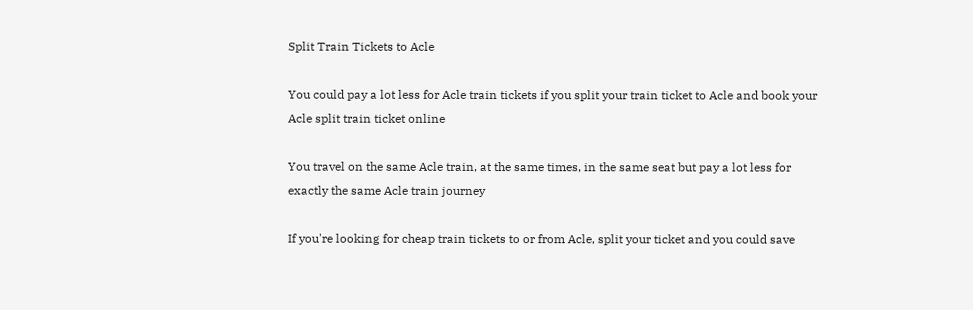Split Train Tickets to Acle

You could pay a lot less for Acle train tickets if you split your train ticket to Acle and book your Acle split train ticket online

You travel on the same Acle train, at the same times, in the same seat but pay a lot less for exactly the same Acle train journey

If you're looking for cheap train tickets to or from Acle, split your ticket and you could save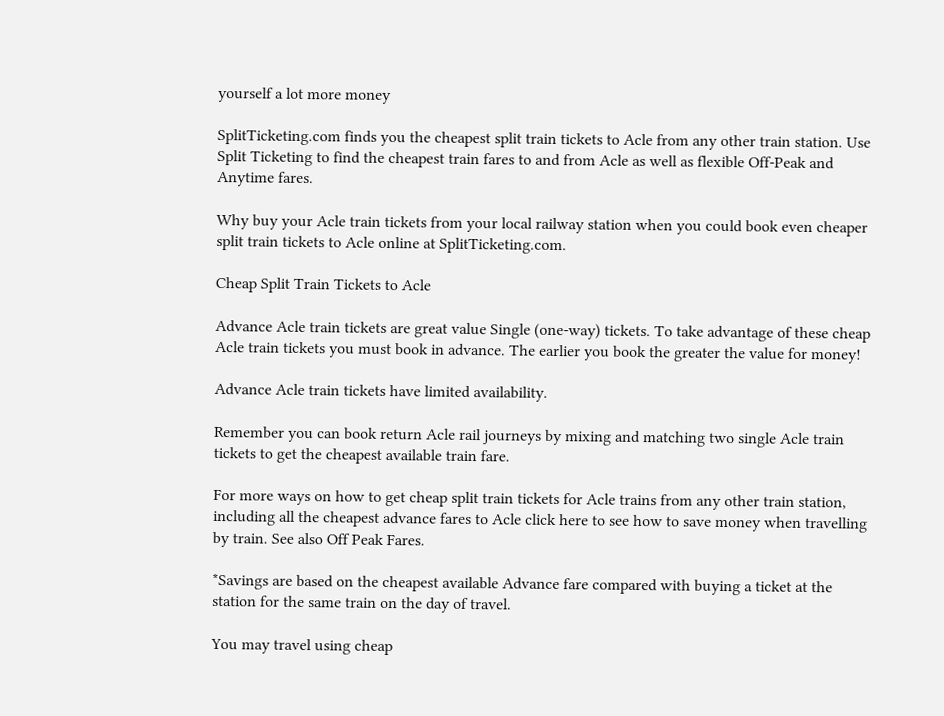yourself a lot more money

SplitTicketing.com finds you the cheapest split train tickets to Acle from any other train station. Use Split Ticketing to find the cheapest train fares to and from Acle as well as flexible Off-Peak and Anytime fares.

Why buy your Acle train tickets from your local railway station when you could book even cheaper split train tickets to Acle online at SplitTicketing.com.

Cheap Split Train Tickets to Acle

Advance Acle train tickets are great value Single (one-way) tickets. To take advantage of these cheap Acle train tickets you must book in advance. The earlier you book the greater the value for money!

Advance Acle train tickets have limited availability.

Remember you can book return Acle rail journeys by mixing and matching two single Acle train tickets to get the cheapest available train fare.

For more ways on how to get cheap split train tickets for Acle trains from any other train station, including all the cheapest advance fares to Acle click here to see how to save money when travelling by train. See also Off Peak Fares.

*Savings are based on the cheapest available Advance fare compared with buying a ticket at the station for the same train on the day of travel.

You may travel using cheap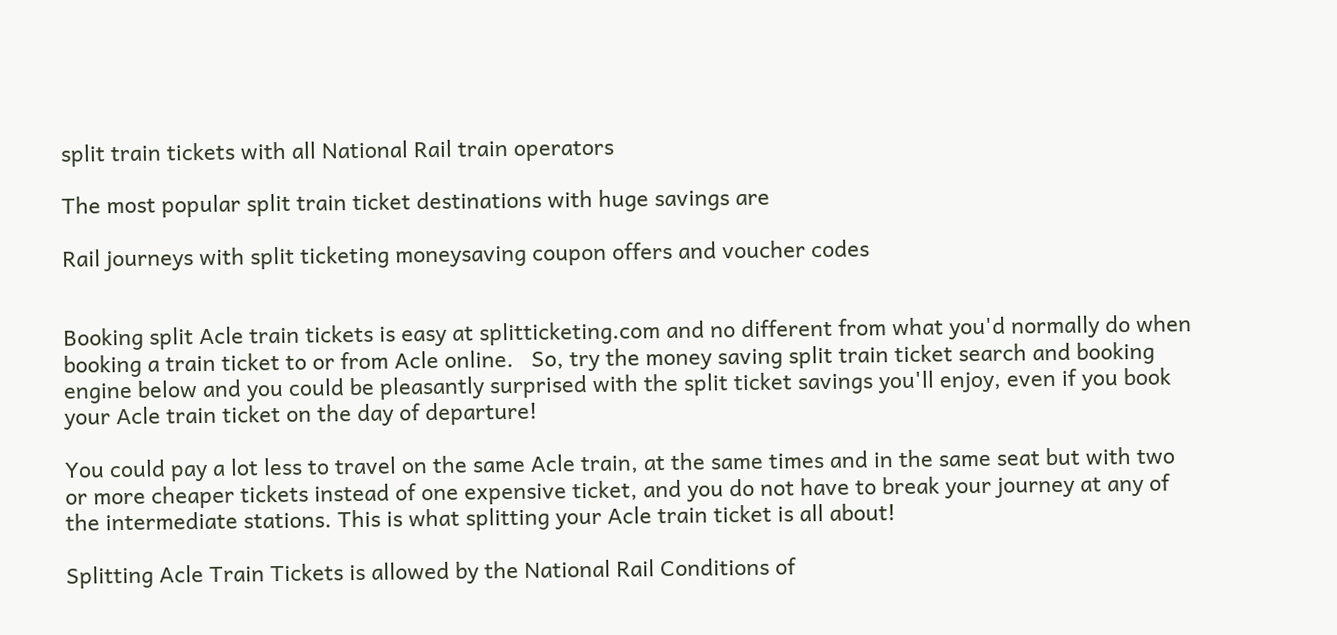split train tickets with all National Rail train operators

The most popular split train ticket destinations with huge savings are

Rail journeys with split ticketing moneysaving coupon offers and voucher codes


Booking split Acle train tickets is easy at splitticketing.com and no different from what you'd normally do when booking a train ticket to or from Acle online.   So, try the money saving split train ticket search and booking engine below and you could be pleasantly surprised with the split ticket savings you'll enjoy, even if you book your Acle train ticket on the day of departure!

You could pay a lot less to travel on the same Acle train, at the same times and in the same seat but with two or more cheaper tickets instead of one expensive ticket, and you do not have to break your journey at any of the intermediate stations. This is what splitting your Acle train ticket is all about!

Splitting Acle Train Tickets is allowed by the National Rail Conditions of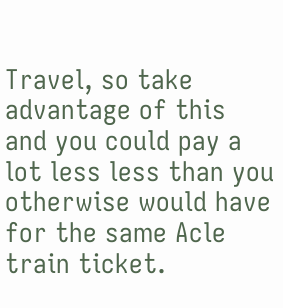Travel, so take advantage of this and you could pay a lot less less than you otherwise would have for the same Acle train ticket.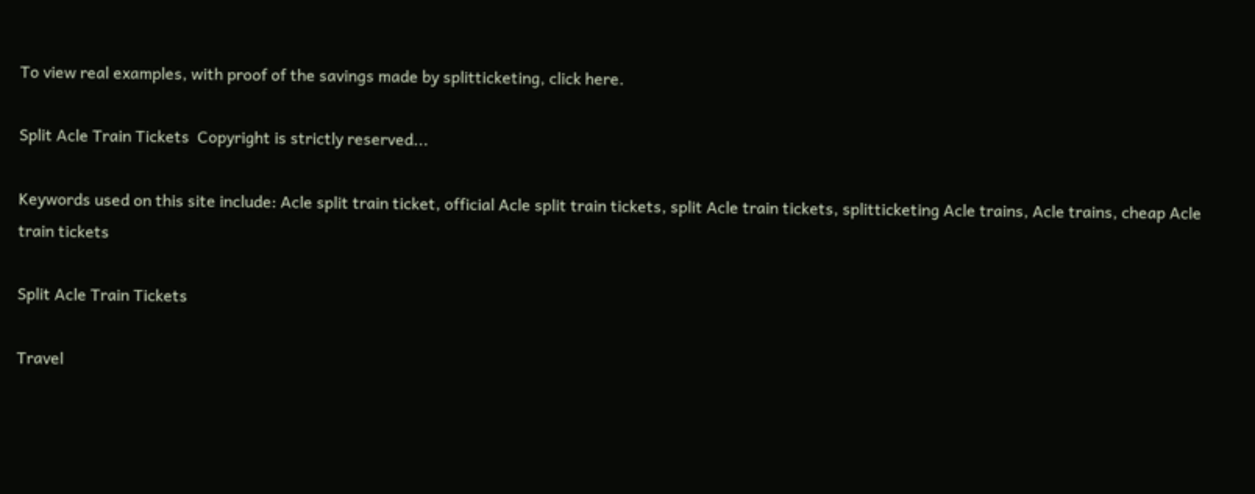To view real examples, with proof of the savings made by splitticketing, click here.

Split Acle Train Tickets  Copyright is strictly reserved...

Keywords used on this site include: Acle split train ticket, official Acle split train tickets, split Acle train tickets, splitticketing Acle trains, Acle trains, cheap Acle train tickets

Split Acle Train Tickets

Travel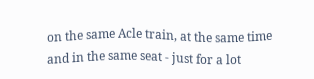on the same Acle train, at the same time and in the same seat - just for a lot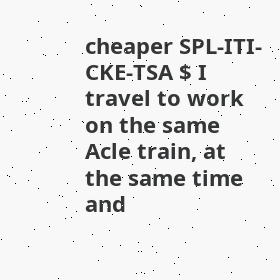cheaper SPL-ITI-CKE-TSA $ I travel to work on the same Acle train, at the same time and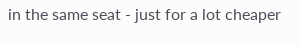in the same seat - just for a lot cheaper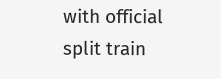with official split train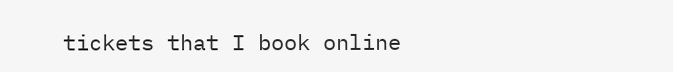tickets that I book online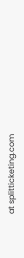at splitticketing.com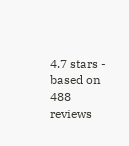4.7 stars - based on 488 reviews